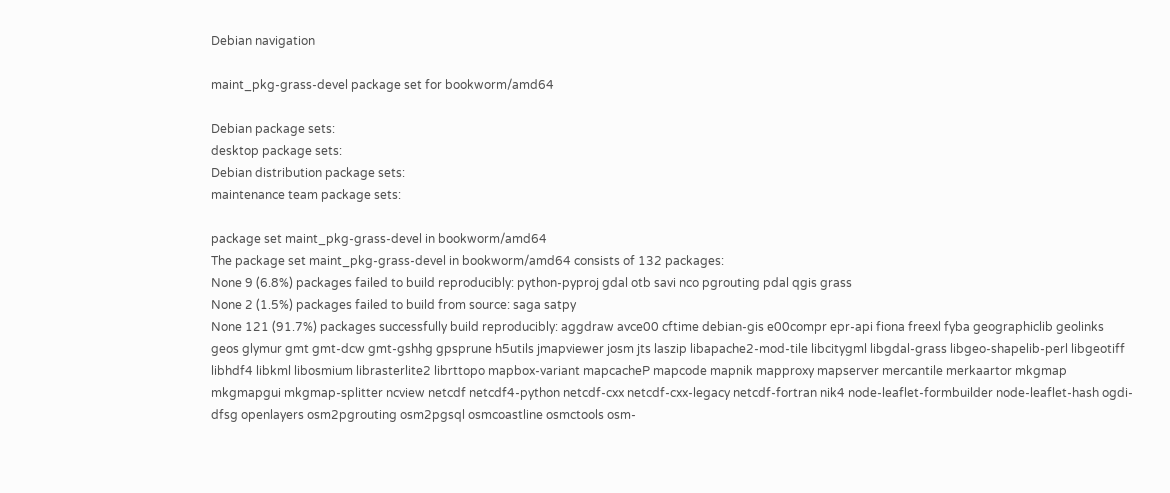Debian navigation

maint_pkg-grass-devel package set for bookworm/amd64

Debian package sets:
desktop package sets:
Debian distribution package sets:
maintenance team package sets:

package set maint_pkg-grass-devel in bookworm/amd64
The package set maint_pkg-grass-devel in bookworm/amd64 consists of 132 packages:
None 9 (6.8%) packages failed to build reproducibly: python-pyproj gdal otb savi nco pgrouting pdal qgis grass
None 2 (1.5%) packages failed to build from source: saga satpy
None 121 (91.7%) packages successfully build reproducibly: aggdraw avce00 cftime debian-gis e00compr epr-api fiona freexl fyba geographiclib geolinks geos glymur gmt gmt-dcw gmt-gshhg gpsprune h5utils jmapviewer josm jts laszip libapache2-mod-tile libcitygml libgdal-grass libgeo-shapelib-perl libgeotiff libhdf4 libkml libosmium librasterlite2 librttopo mapbox-variant mapcacheP mapcode mapnik mapproxy mapserver mercantile merkaartor mkgmap mkgmapgui mkgmap-splitter ncview netcdf netcdf4-python netcdf-cxx netcdf-cxx-legacy netcdf-fortran nik4 node-leaflet-formbuilder node-leaflet-hash ogdi-dfsg openlayers osm2pgrouting osm2pgsql osmcoastline osmctools osm-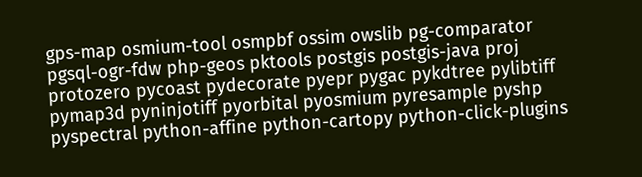gps-map osmium-tool osmpbf ossim owslib pg-comparator pgsql-ogr-fdw php-geos pktools postgis postgis-java proj protozero pycoast pydecorate pyepr pygac pykdtree pylibtiff pymap3d pyninjotiff pyorbital pyosmium pyresample pyshp pyspectral python-affine python-cartopy python-click-plugins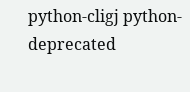python-cligj python-deprecated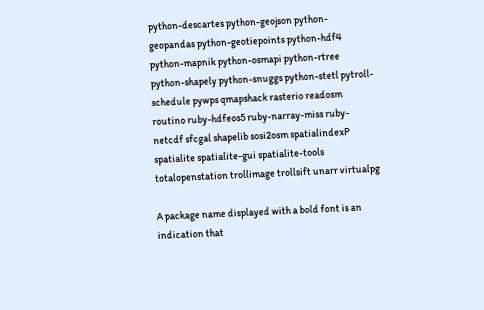python-descartes python-geojson python-geopandas python-geotiepoints python-hdf4 python-mapnik python-osmapi python-rtree python-shapely python-snuggs python-stetl pytroll-schedule pywps qmapshack rasterio readosm routino ruby-hdfeos5 ruby-narray-miss ruby-netcdf sfcgal shapelib sosi2osm spatialindexP spatialite spatialite-gui spatialite-tools totalopenstation trollimage trollsift unarr virtualpg

A package name displayed with a bold font is an indication that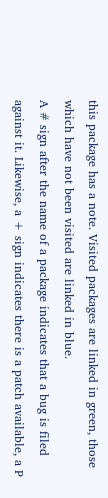this package has a note. Visited packages are linked in green, those which have not been visited are linked in blue.
A # sign after the name of a package indicates that a bug is filed against it. Likewise, a + sign indicates there is a patch available, a P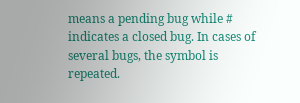means a pending bug while # indicates a closed bug. In cases of several bugs, the symbol is repeated.